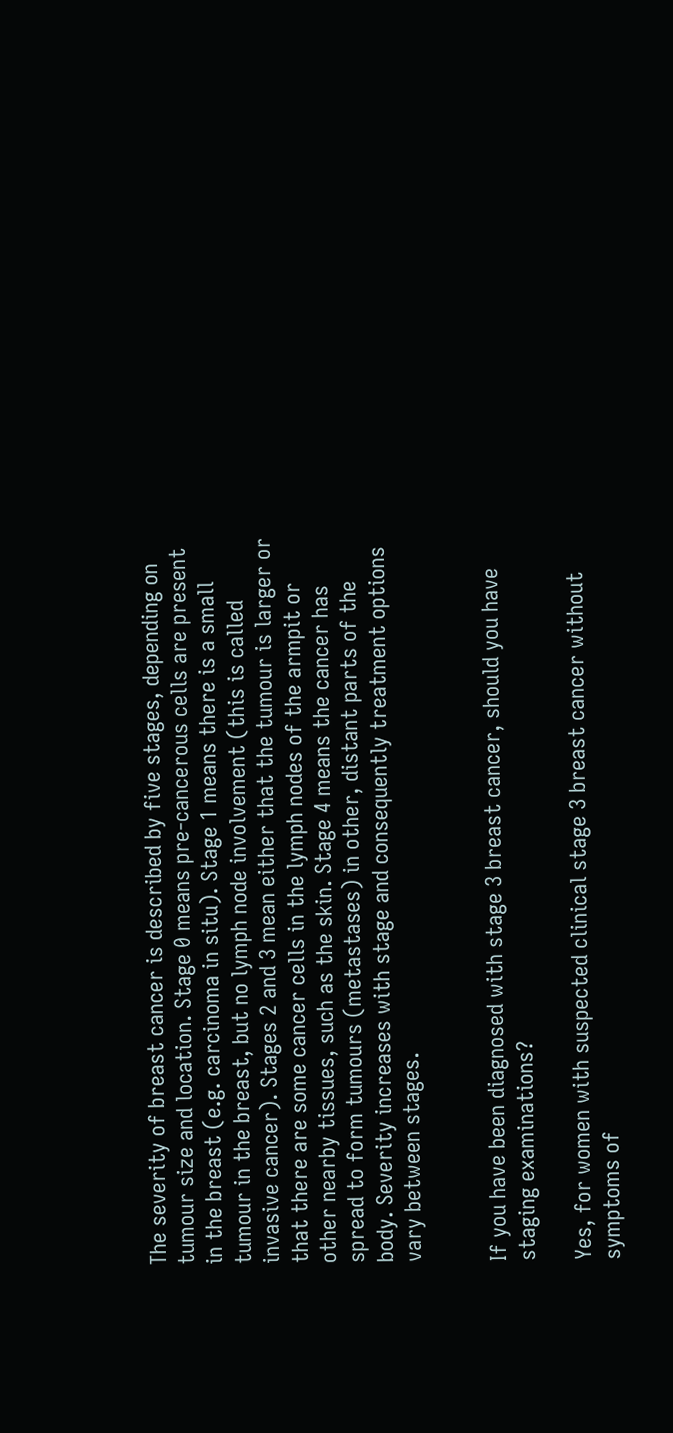The severity of breast cancer is described by five stages, depending on tumour size and location. Stage 0 means pre-cancerous cells are present in the breast (e.g. carcinoma in situ). Stage 1 means there is a small tumour in the breast, but no lymph node involvement (this is called invasive cancer). Stages 2 and 3 mean either that the tumour is larger or that there are some cancer cells in the lymph nodes of the armpit or other nearby tissues, such as the skin. Stage 4 means the cancer has spread to form tumours (metastases) in other, distant parts of the body. Severity increases with stage and consequently treatment options vary between stages.


If you have been diagnosed with stage 3 breast cancer, should you have staging examinations?

Yes, for women with suspected clinical stage 3 breast cancer without symptoms of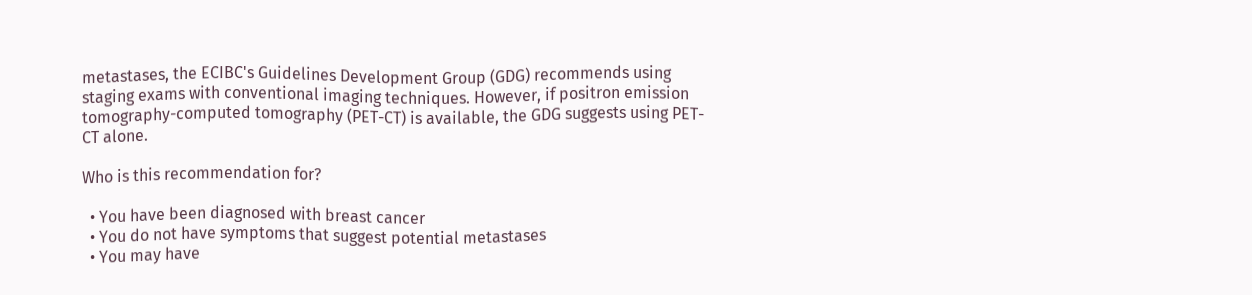metastases, the ECIBC's Guidelines Development Group (GDG) recommends using staging exams with conventional imaging techniques. However, if positron emission tomography-computed tomography (PET-CT) is available, the GDG suggests using PET-CT alone.

Who is this recommendation for?

  • You have been diagnosed with breast cancer
  • You do not have symptoms that suggest potential metastases
  • You may have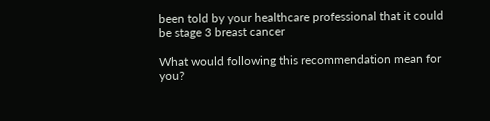been told by your healthcare professional that it could be stage 3 breast cancer

What would following this recommendation mean for you?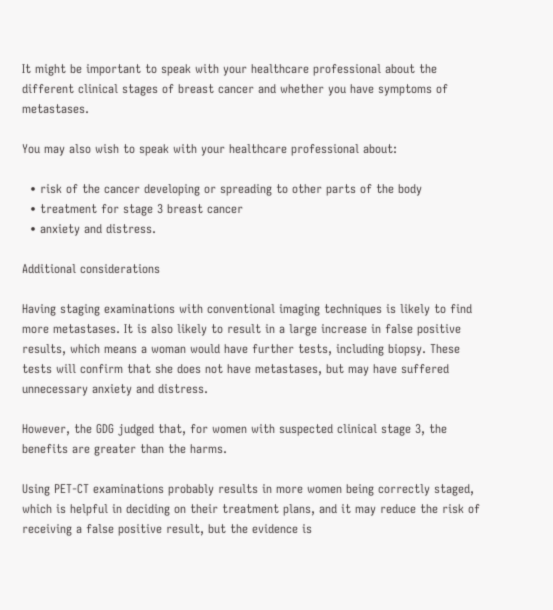It might be important to speak with your healthcare professional about the different clinical stages of breast cancer and whether you have symptoms of metastases.

You may also wish to speak with your healthcare professional about:

  • risk of the cancer developing or spreading to other parts of the body
  • treatment for stage 3 breast cancer
  • anxiety and distress.

Additional considerations

Having staging examinations with conventional imaging techniques is likely to find more metastases. It is also likely to result in a large increase in false positive results, which means a woman would have further tests, including biopsy. These tests will confirm that she does not have metastases, but may have suffered unnecessary anxiety and distress.

However, the GDG judged that, for women with suspected clinical stage 3, the benefits are greater than the harms.

Using PET-CT examinations probably results in more women being correctly staged, which is helpful in deciding on their treatment plans, and it may reduce the risk of receiving a false positive result, but the evidence is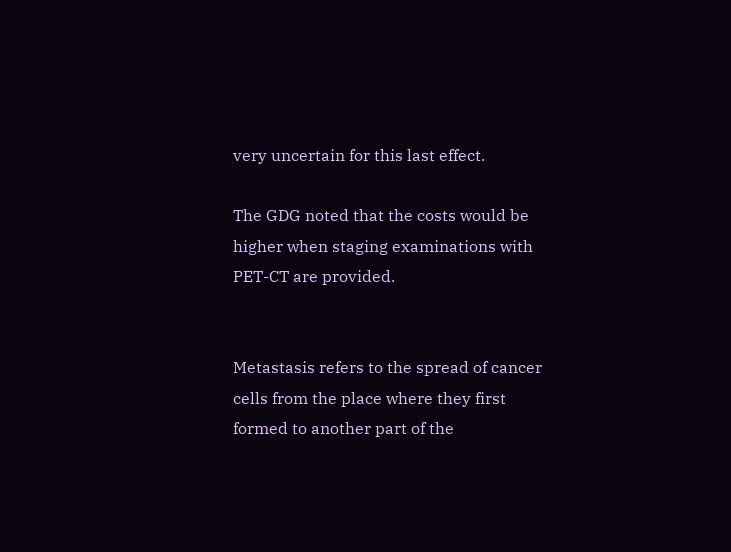very uncertain for this last effect.

The GDG noted that the costs would be higher when staging examinations with PET-CT are provided.


Metastasis refers to the spread of cancer cells from the place where they first formed to another part of the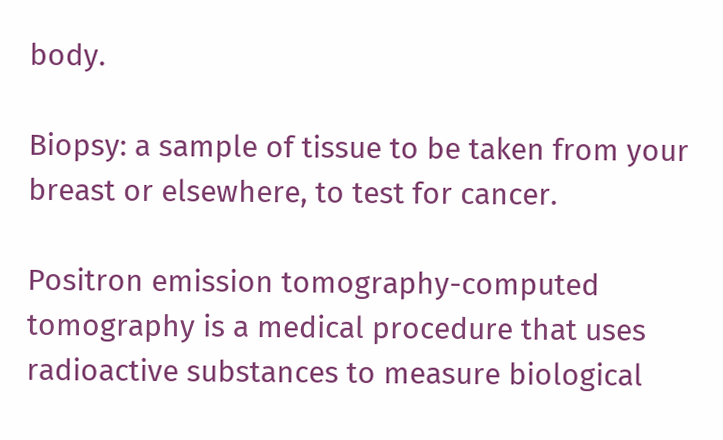body.

Biopsy: a sample of tissue to be taken from your breast or elsewhere, to test for cancer.

Positron emission tomography-computed tomography is a medical procedure that uses radioactive substances to measure biological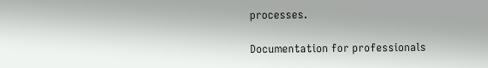processes.

Documentation for professionals